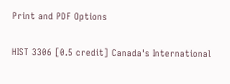Print and PDF Options

HIST 3306 [0.5 credit] Canada's International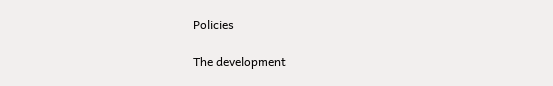Policies

The development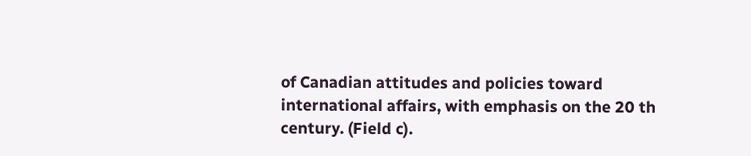of Canadian attitudes and policies toward international affairs, with emphasis on the 20 th century. (Field c).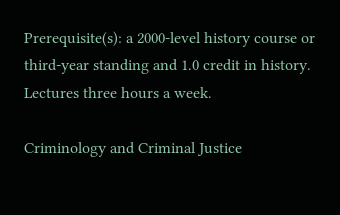Prerequisite(s): a 2000-level history course or third-year standing and 1.0 credit in history.
Lectures three hours a week.

Criminology and Criminal Justice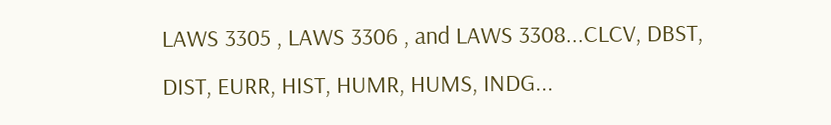LAWS 3305 , LAWS 3306 , and LAWS 3308...CLCV, DBST, DIST, EURR, HIST, HUMR, HUMS, INDG...